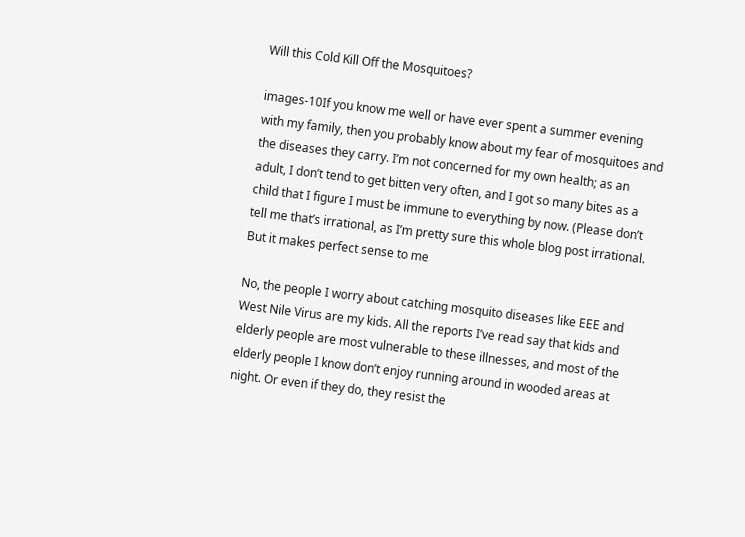Will this Cold Kill Off the Mosquitoes?

images-10If you know me well or have ever spent a summer evening with my family, then you probably know about my fear of mosquitoes and the diseases they carry. I’m not concerned for my own health; as an adult, I don’t tend to get bitten very often, and I got so many bites as a child that I figure I must be immune to everything by now. (Please don’t tell me that’s irrational, as I’m pretty sure this whole blog post irrational. But it makes perfect sense to me

No, the people I worry about catching mosquito diseases like EEE and West Nile Virus are my kids. All the reports I’ve read say that kids and elderly people are most vulnerable to these illnesses, and most of the elderly people I know don’t enjoy running around in wooded areas at night. Or even if they do, they resist the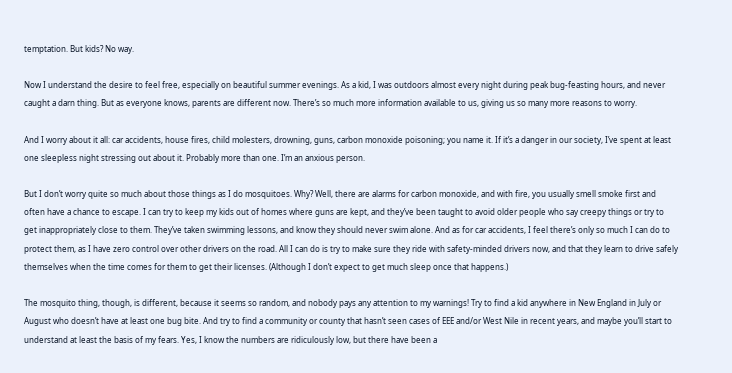temptation. But kids? No way.

Now I understand the desire to feel free, especially on beautiful summer evenings. As a kid, I was outdoors almost every night during peak bug-feasting hours, and never caught a darn thing. But as everyone knows, parents are different now. There’s so much more information available to us, giving us so many more reasons to worry.

And I worry about it all: car accidents, house fires, child molesters, drowning, guns, carbon monoxide poisoning; you name it. If it’s a danger in our society, I’ve spent at least one sleepless night stressing out about it. Probably more than one. I’m an anxious person.

But I don’t worry quite so much about those things as I do mosquitoes. Why? Well, there are alarms for carbon monoxide, and with fire, you usually smell smoke first and often have a chance to escape. I can try to keep my kids out of homes where guns are kept, and they’ve been taught to avoid older people who say creepy things or try to get inappropriately close to them. They’ve taken swimming lessons, and know they should never swim alone. And as for car accidents, I feel there’s only so much I can do to protect them, as I have zero control over other drivers on the road. All I can do is try to make sure they ride with safety-minded drivers now, and that they learn to drive safely themselves when the time comes for them to get their licenses. (Although I don’t expect to get much sleep once that happens.)

The mosquito thing, though, is different, because it seems so random, and nobody pays any attention to my warnings! Try to find a kid anywhere in New England in July or August who doesn’t have at least one bug bite. And try to find a community or county that hasn’t seen cases of EEE and/or West Nile in recent years, and maybe you’ll start to understand at least the basis of my fears. Yes, I know the numbers are ridiculously low, but there have been a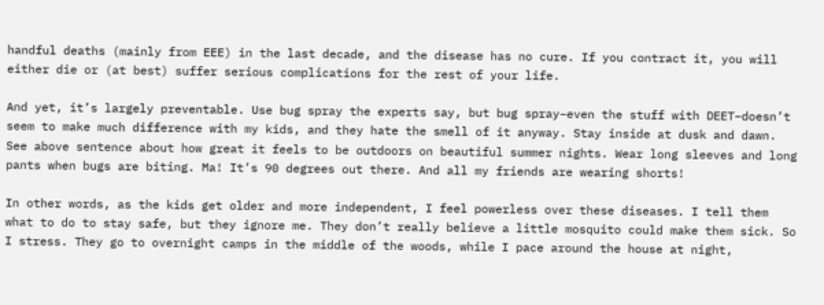handful deaths (mainly from EEE) in the last decade, and the disease has no cure. If you contract it, you will either die or (at best) suffer serious complications for the rest of your life.

And yet, it’s largely preventable. Use bug spray the experts say, but bug spray–even the stuff with DEET–doesn’t seem to make much difference with my kids, and they hate the smell of it anyway. Stay inside at dusk and dawn. See above sentence about how great it feels to be outdoors on beautiful summer nights. Wear long sleeves and long pants when bugs are biting. Ma! It’s 90 degrees out there. And all my friends are wearing shorts!

In other words, as the kids get older and more independent, I feel powerless over these diseases. I tell them what to do to stay safe, but they ignore me. They don’t really believe a little mosquito could make them sick. So I stress. They go to overnight camps in the middle of the woods, while I pace around the house at night,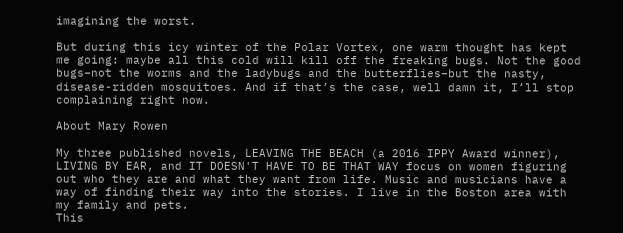imagining the worst.

But during this icy winter of the Polar Vortex, one warm thought has kept me going: maybe all this cold will kill off the freaking bugs. Not the good bugs–not the worms and the ladybugs and the butterflies–but the nasty, disease-ridden mosquitoes. And if that’s the case, well damn it, I’ll stop complaining right now.

About Mary Rowen

My three published novels, LEAVING THE BEACH (a 2016 IPPY Award winner), LIVING BY EAR, and IT DOESN'T HAVE TO BE THAT WAY focus on women figuring out who they are and what they want from life. Music and musicians have a way of finding their way into the stories. I live in the Boston area with my family and pets.
This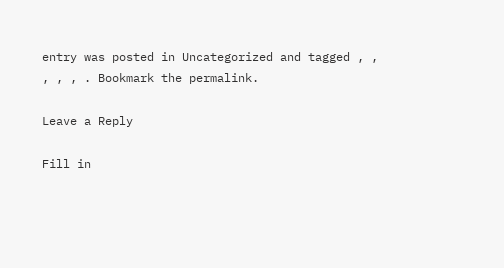entry was posted in Uncategorized and tagged , , , , , . Bookmark the permalink.

Leave a Reply

Fill in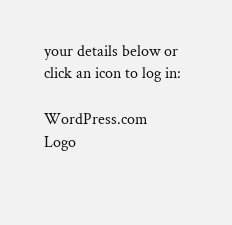your details below or click an icon to log in:

WordPress.com Logo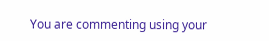You are commenting using your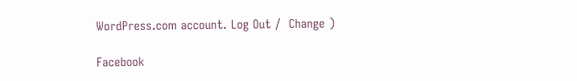WordPress.com account. Log Out /  Change )

Facebook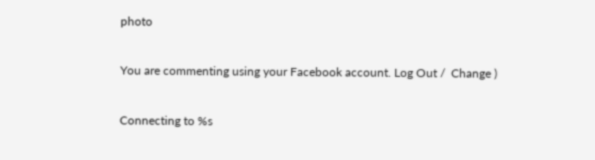photo

You are commenting using your Facebook account. Log Out /  Change )

Connecting to %s